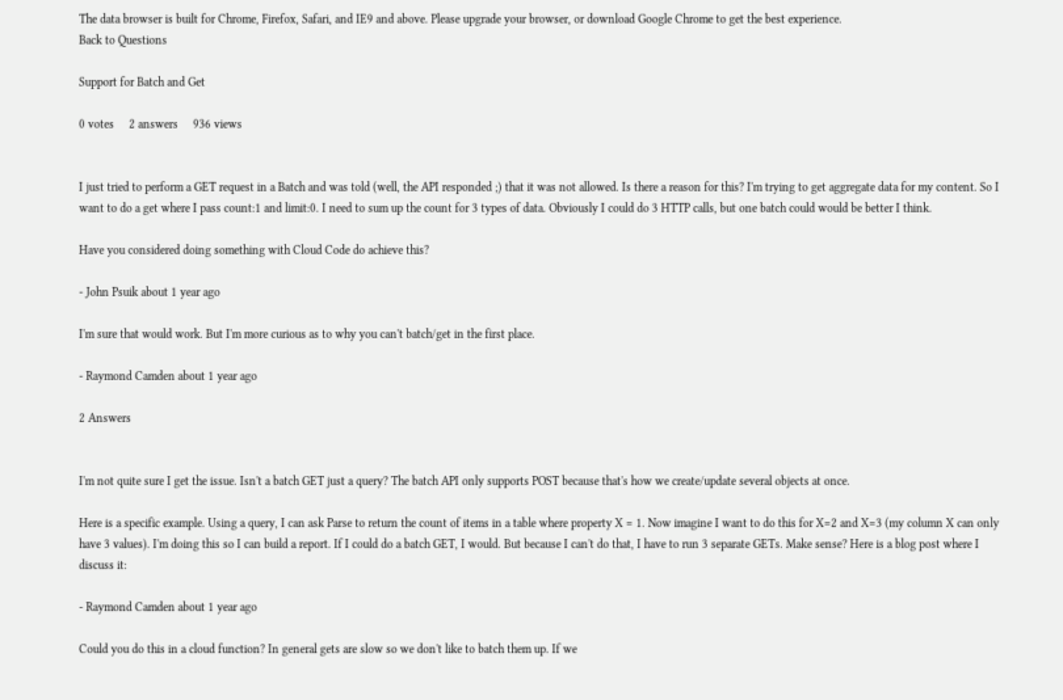The data browser is built for Chrome, Firefox, Safari, and IE9 and above. Please upgrade your browser, or download Google Chrome to get the best experience.
Back to Questions

Support for Batch and Get

0 votes     2 answers     936 views


I just tried to perform a GET request in a Batch and was told (well, the API responded ;) that it was not allowed. Is there a reason for this? I'm trying to get aggregate data for my content. So I want to do a get where I pass count:1 and limit:0. I need to sum up the count for 3 types of data. Obviously I could do 3 HTTP calls, but one batch could would be better I think.

Have you considered doing something with Cloud Code do achieve this?

- John Psuik about 1 year ago

I'm sure that would work. But I'm more curious as to why you can't batch/get in the first place.

- Raymond Camden about 1 year ago

2 Answers


I'm not quite sure I get the issue. Isn't a batch GET just a query? The batch API only supports POST because that's how we create/update several objects at once.

Here is a specific example. Using a query, I can ask Parse to return the count of items in a table where property X = 1. Now imagine I want to do this for X=2 and X=3 (my column X can only have 3 values). I'm doing this so I can build a report. If I could do a batch GET, I would. But because I can't do that, I have to run 3 separate GETs. Make sense? Here is a blog post where I discuss it:

- Raymond Camden about 1 year ago

Could you do this in a cloud function? In general gets are slow so we don't like to batch them up. If we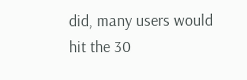did, many users would hit the 30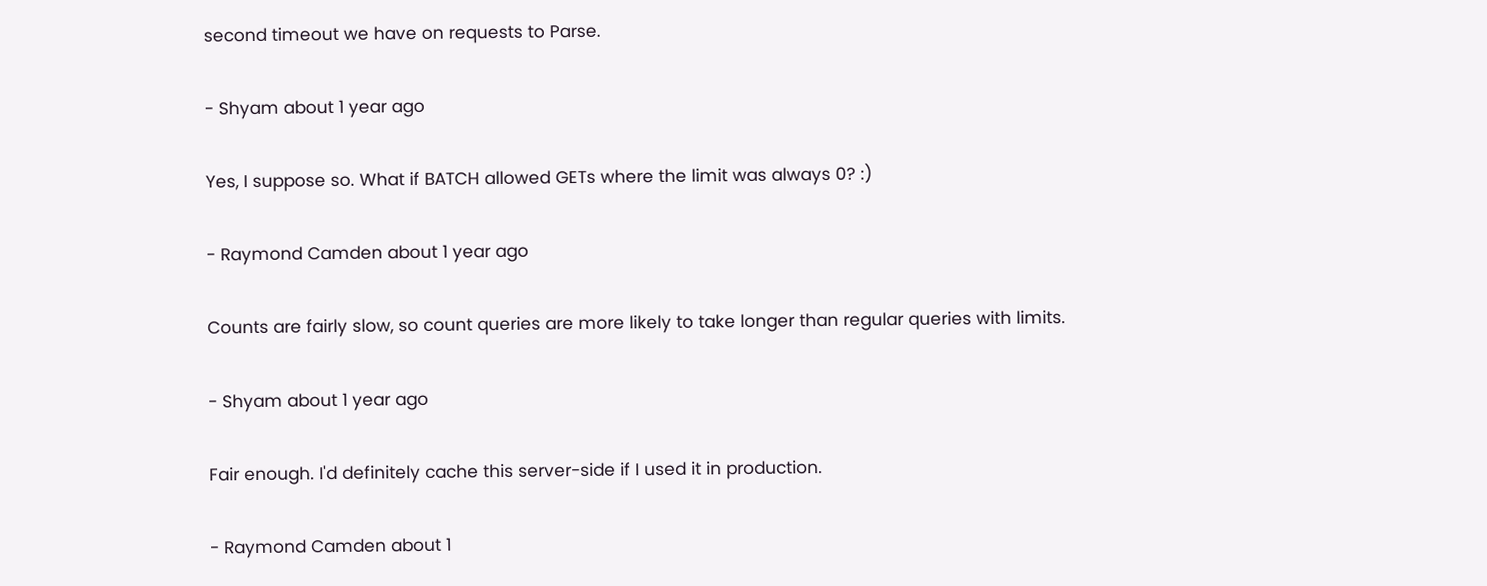second timeout we have on requests to Parse.

- Shyam about 1 year ago

Yes, I suppose so. What if BATCH allowed GETs where the limit was always 0? :)

- Raymond Camden about 1 year ago

Counts are fairly slow, so count queries are more likely to take longer than regular queries with limits.

- Shyam about 1 year ago

Fair enough. I'd definitely cache this server-side if I used it in production.

- Raymond Camden about 1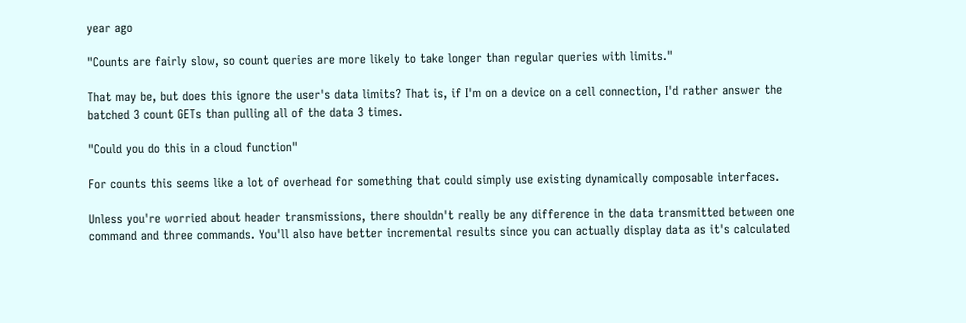year ago

"Counts are fairly slow, so count queries are more likely to take longer than regular queries with limits."

That may be, but does this ignore the user's data limits? That is, if I'm on a device on a cell connection, I'd rather answer the batched 3 count GETs than pulling all of the data 3 times.

"Could you do this in a cloud function"

For counts this seems like a lot of overhead for something that could simply use existing dynamically composable interfaces.

Unless you're worried about header transmissions, there shouldn't really be any difference in the data transmitted between one command and three commands. You'll also have better incremental results since you can actually display data as it's calculated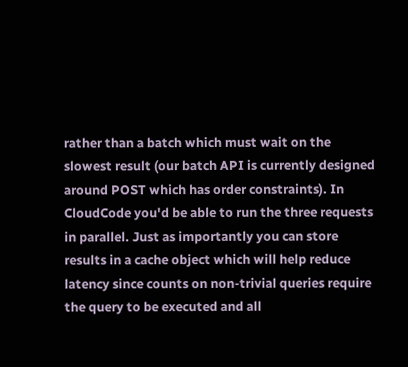rather than a batch which must wait on the slowest result (our batch API is currently designed around POST which has order constraints). In CloudCode you'd be able to run the three requests in parallel. Just as importantly you can store results in a cache object which will help reduce latency since counts on non-trivial queries require the query to be executed and all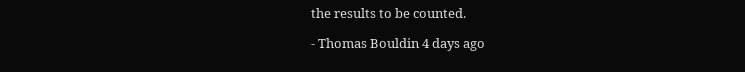the results to be counted.

- Thomas Bouldin 4 days ago